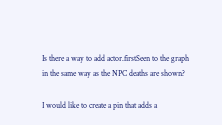Is there a way to add actor.firstSeen to the graph in the same way as the NPC deaths are shown?

I would like to create a pin that adds a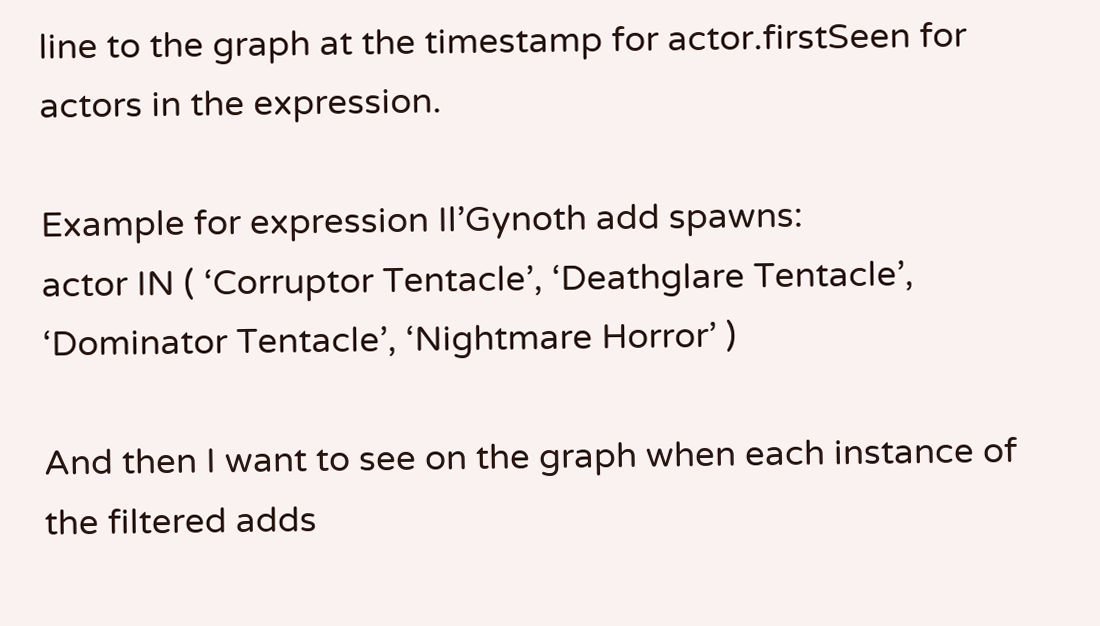line to the graph at the timestamp for actor.firstSeen for actors in the expression.

Example for expression Il’Gynoth add spawns:
actor IN ( ‘Corruptor Tentacle’, ‘Deathglare Tentacle’, ‘Dominator Tentacle’, ‘Nightmare Horror’ )

And then I want to see on the graph when each instance of the filtered adds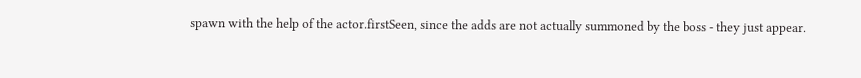spawn with the help of the actor.firstSeen, since the adds are not actually summoned by the boss - they just appear.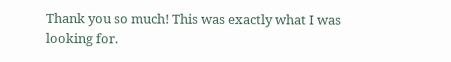Thank you so much! This was exactly what I was looking for.